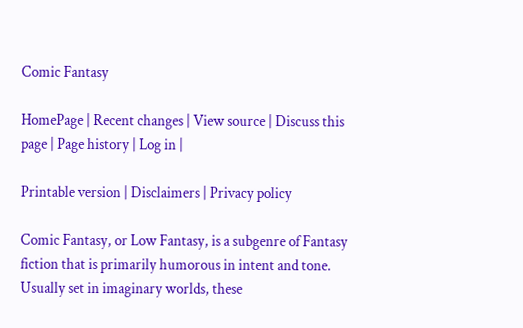Comic Fantasy

HomePage | Recent changes | View source | Discuss this page | Page history | Log in |

Printable version | Disclaimers | Privacy policy

Comic Fantasy, or Low Fantasy, is a subgenre of Fantasy fiction that is primarily humorous in intent and tone. Usually set in imaginary worlds, these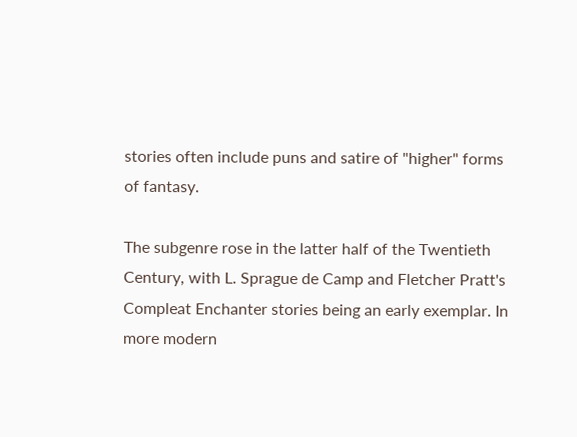stories often include puns and satire of "higher" forms of fantasy.

The subgenre rose in the latter half of the Twentieth Century, with L. Sprague de Camp and Fletcher Pratt's Compleat Enchanter stories being an early exemplar. In more modern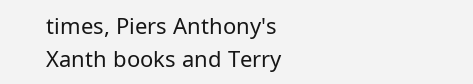times, Piers Anthony's Xanth books and Terry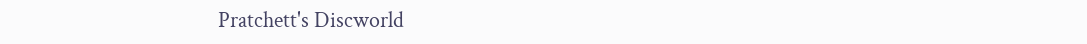Pratchett's Discworld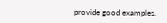provide good examples.